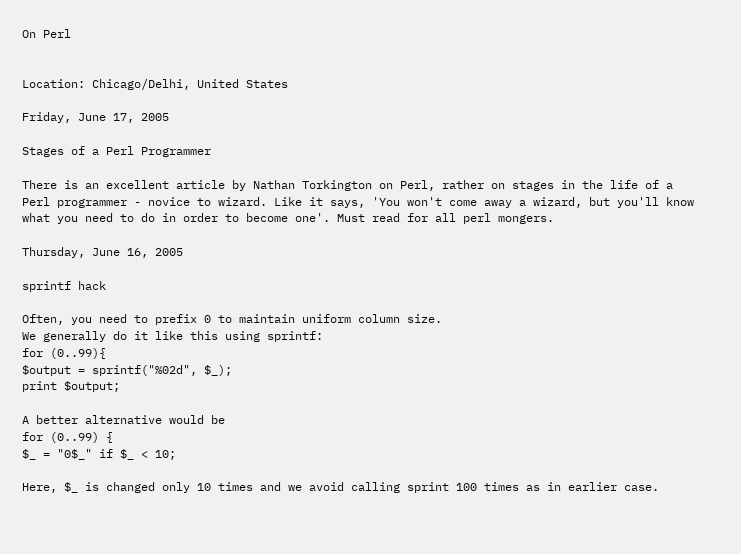On Perl


Location: Chicago/Delhi, United States

Friday, June 17, 2005

Stages of a Perl Programmer

There is an excellent article by Nathan Torkington on Perl, rather on stages in the life of a Perl programmer - novice to wizard. Like it says, 'You won't come away a wizard, but you'll know what you need to do in order to become one'. Must read for all perl mongers.

Thursday, June 16, 2005

sprintf hack

Often, you need to prefix 0 to maintain uniform column size.
We generally do it like this using sprintf:
for (0..99){
$output = sprintf("%02d", $_);
print $output;

A better alternative would be
for (0..99) {
$_ = "0$_" if $_ < 10;

Here, $_ is changed only 10 times and we avoid calling sprint 100 times as in earlier case.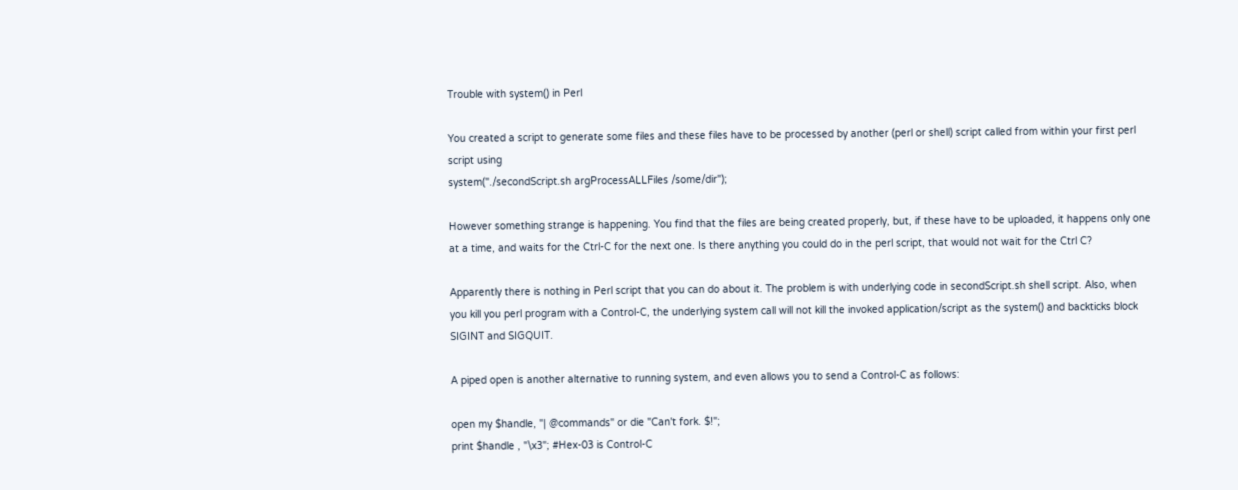Trouble with system() in Perl

You created a script to generate some files and these files have to be processed by another (perl or shell) script called from within your first perl script using
system("./secondScript.sh argProcessALLFiles /some/dir");

However something strange is happening. You find that the files are being created properly, but, if these have to be uploaded, it happens only one at a time, and waits for the Ctrl-C for the next one. Is there anything you could do in the perl script, that would not wait for the Ctrl C?

Apparently there is nothing in Perl script that you can do about it. The problem is with underlying code in secondScript.sh shell script. Also, when you kill you perl program with a Control-C, the underlying system call will not kill the invoked application/script as the system() and backticks block SIGINT and SIGQUIT.

A piped open is another alternative to running system, and even allows you to send a Control-C as follows:

open my $handle, "| @commands" or die "Can't fork. $!";
print $handle , "\x3"; #Hex-03 is Control-C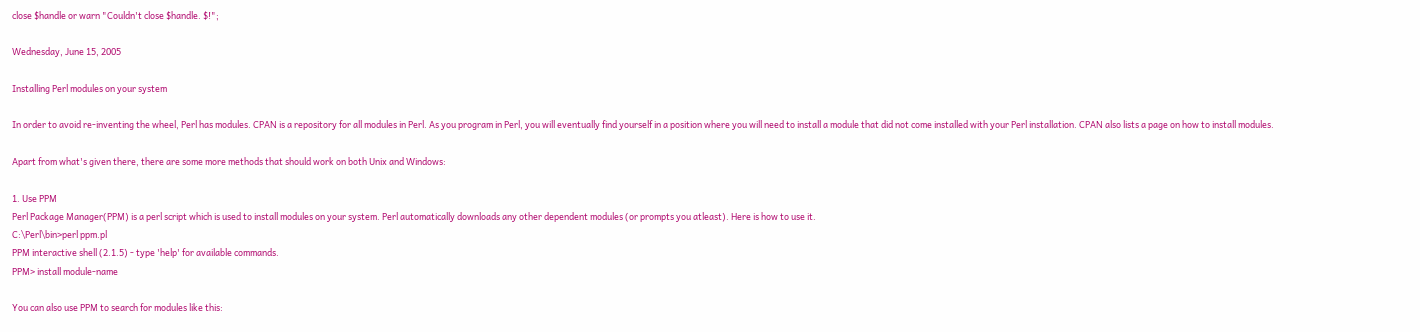close $handle or warn "Couldn't close $handle. $!";

Wednesday, June 15, 2005

Installing Perl modules on your system

In order to avoid re-inventing the wheel, Perl has modules. CPAN is a repository for all modules in Perl. As you program in Perl, you will eventually find yourself in a position where you will need to install a module that did not come installed with your Perl installation. CPAN also lists a page on how to install modules.

Apart from what's given there, there are some more methods that should work on both Unix and Windows:

1. Use PPM
Perl Package Manager(PPM) is a perl script which is used to install modules on your system. Perl automatically downloads any other dependent modules (or prompts you atleast). Here is how to use it.
C:\Perl\bin>perl ppm.pl
PPM interactive shell (2.1.5) - type 'help' for available commands.
PPM> install module-name

You can also use PPM to search for modules like this: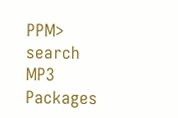PPM> search MP3
Packages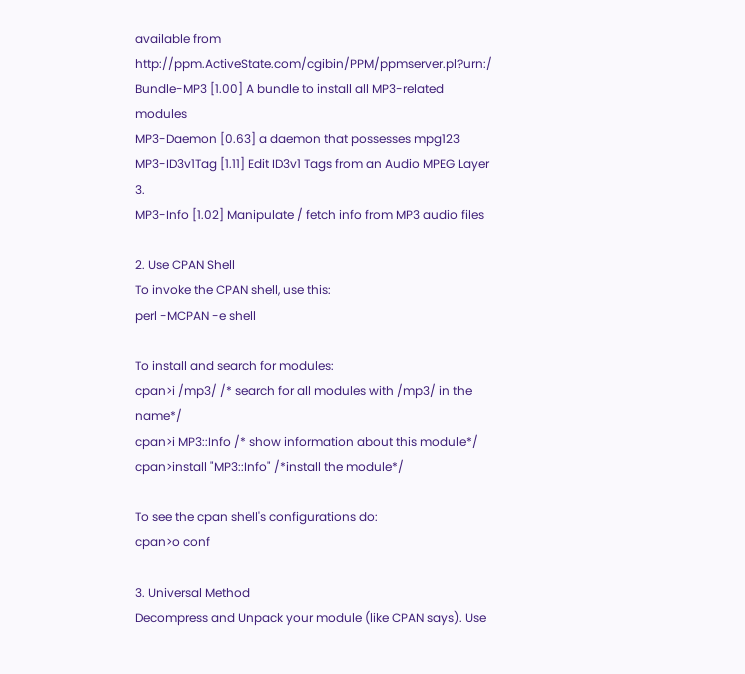available from http://ppm.ActiveState.com/cgibin/PPM/ppmserver.pl?urn:/
Bundle-MP3 [1.00] A bundle to install all MP3-related modules
MP3-Daemon [0.63] a daemon that possesses mpg123
MP3-ID3v1Tag [1.11] Edit ID3v1 Tags from an Audio MPEG Layer 3.
MP3-Info [1.02] Manipulate / fetch info from MP3 audio files

2. Use CPAN Shell
To invoke the CPAN shell, use this:
perl -MCPAN -e shell

To install and search for modules:
cpan>i /mp3/ /* search for all modules with /mp3/ in the name*/
cpan>i MP3::Info /* show information about this module*/
cpan>install "MP3::Info" /*install the module*/

To see the cpan shell's configurations do:
cpan>o conf

3. Universal Method
Decompress and Unpack your module (like CPAN says). Use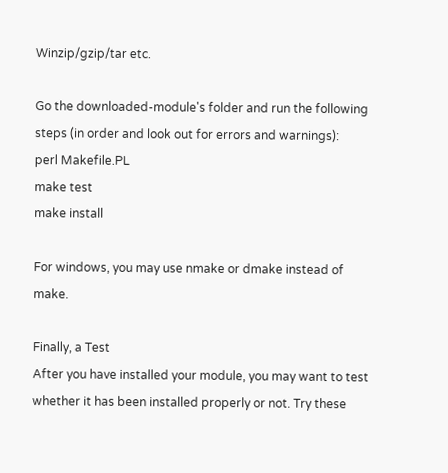Winzip/gzip/tar etc.

Go the downloaded-module's folder and run the following steps (in order and look out for errors and warnings):
perl Makefile.PL
make test
make install

For windows, you may use nmake or dmake instead of make.

Finally, a Test
After you have installed your module, you may want to test whether it has been installed properly or not. Try these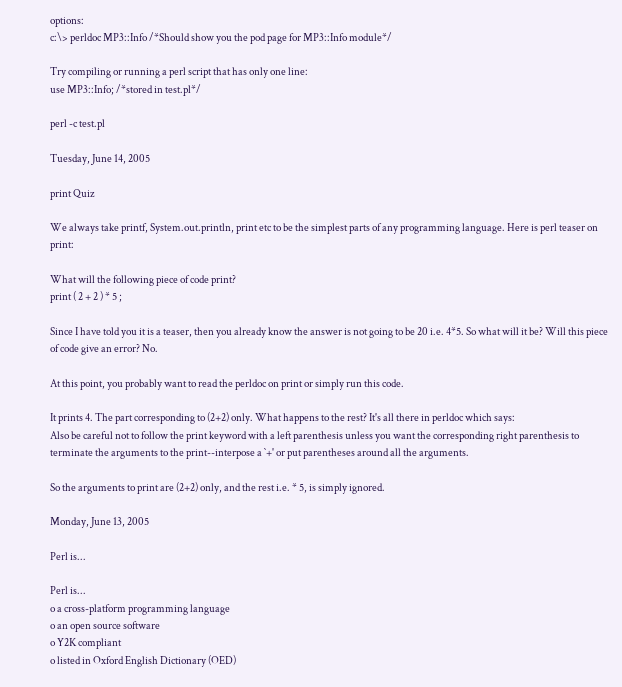options:
c:\> perldoc MP3::Info /*Should show you the pod page for MP3::Info module*/

Try compiling or running a perl script that has only one line:
use MP3::Info; /*stored in test.pl*/

perl -c test.pl

Tuesday, June 14, 2005

print Quiz

We always take printf, System.out.println, print etc to be the simplest parts of any programming language. Here is perl teaser on print:

What will the following piece of code print?
print ( 2 + 2 ) * 5 ;

Since I have told you it is a teaser, then you already know the answer is not going to be 20 i.e. 4*5. So what will it be? Will this piece of code give an error? No.

At this point, you probably want to read the perldoc on print or simply run this code.

It prints 4. The part corresponding to (2+2) only. What happens to the rest? It's all there in perldoc which says:
Also be careful not to follow the print keyword with a left parenthesis unless you want the corresponding right parenthesis to terminate the arguments to the print--interpose a `+' or put parentheses around all the arguments.

So the arguments to print are (2+2) only, and the rest i.e. * 5, is simply ignored.

Monday, June 13, 2005

Perl is...

Perl is...
o a cross-platform programming language
o an open source software
o Y2K compliant
o listed in Oxford English Dictionary (OED)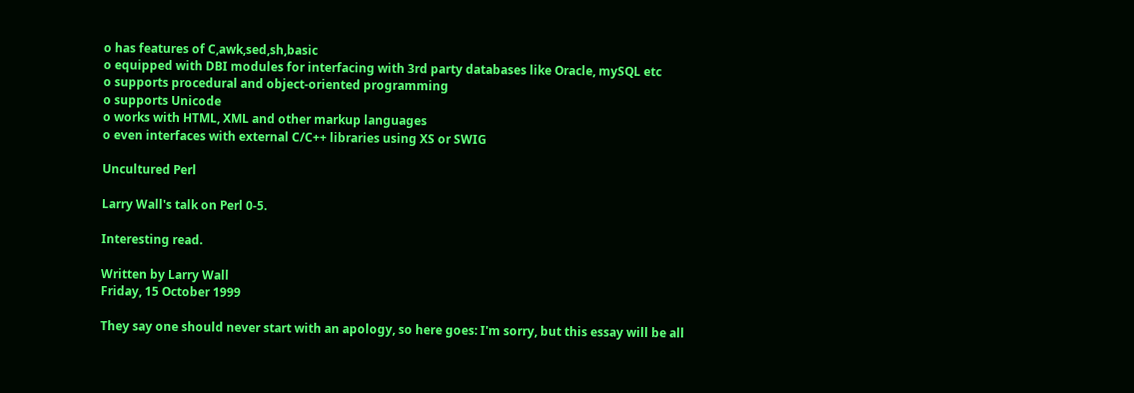o has features of C,awk,sed,sh,basic
o equipped with DBI modules for interfacing with 3rd party databases like Oracle, mySQL etc
o supports procedural and object-oriented programming
o supports Unicode
o works with HTML, XML and other markup languages
o even interfaces with external C/C++ libraries using XS or SWIG

Uncultured Perl

Larry Wall's talk on Perl 0-5.

Interesting read.

Written by Larry Wall
Friday, 15 October 1999

They say one should never start with an apology, so here goes: I'm sorry, but this essay will be all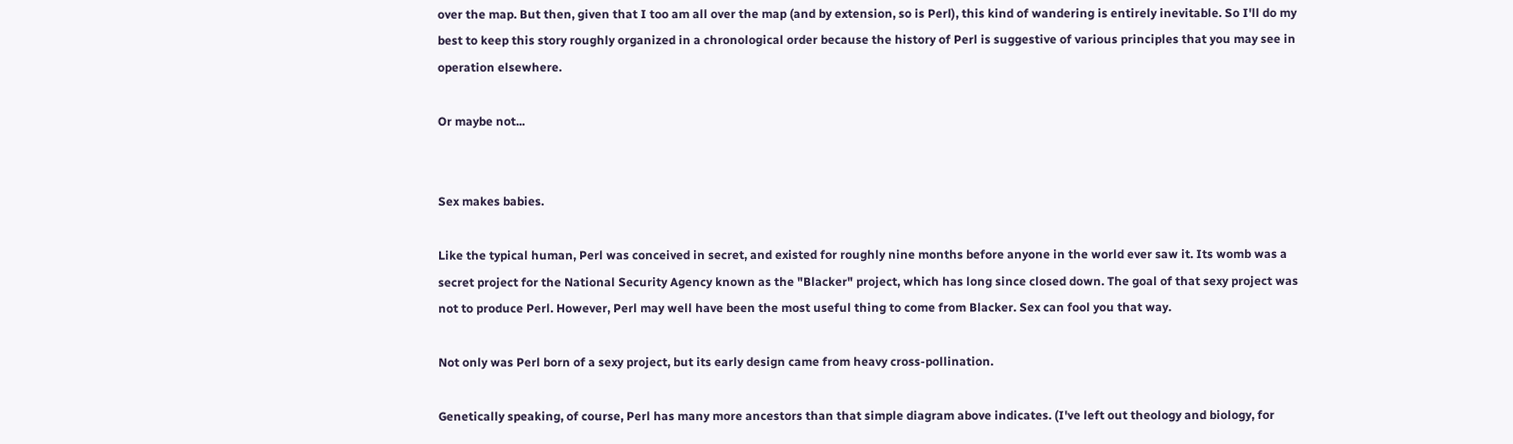over the map. But then, given that I too am all over the map (and by extension, so is Perl), this kind of wandering is entirely inevitable. So I'll do my best to keep this story roughly organized in a chronological order because the history of Perl is suggestive of various principles that you may see in operation elsewhere.

Or maybe not...


Sex makes babies.

Like the typical human, Perl was conceived in secret, and existed for roughly nine months before anyone in the world ever saw it. Its womb was a secret project for the National Security Agency known as the "Blacker" project, which has long since closed down. The goal of that sexy project was not to produce Perl. However, Perl may well have been the most useful thing to come from Blacker. Sex can fool you that way.

Not only was Perl born of a sexy project, but its early design came from heavy cross-pollination.

Genetically speaking, of course, Perl has many more ancestors than that simple diagram above indicates. (I've left out theology and biology, for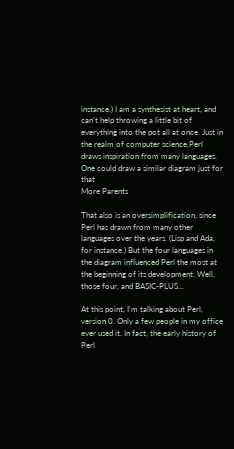instance.) I am a synthesist at heart, and can't help throwing a little bit of everything into the pot all at once. Just in the realm of computer science,Perl draws inspiration from many languages. One could draw a similar diagram just for that
More Parents

That also is an oversimplification, since Perl has drawn from many other languages over the years. (Lisp and Ada, for instance.) But the four languages in the diagram influenced Perl the most at the beginning of its development. Well, those four, and BASIC-PLUS...

At this point, I'm talking about Perl, version 0. Only a few people in my office ever used it. In fact, the early history of Perl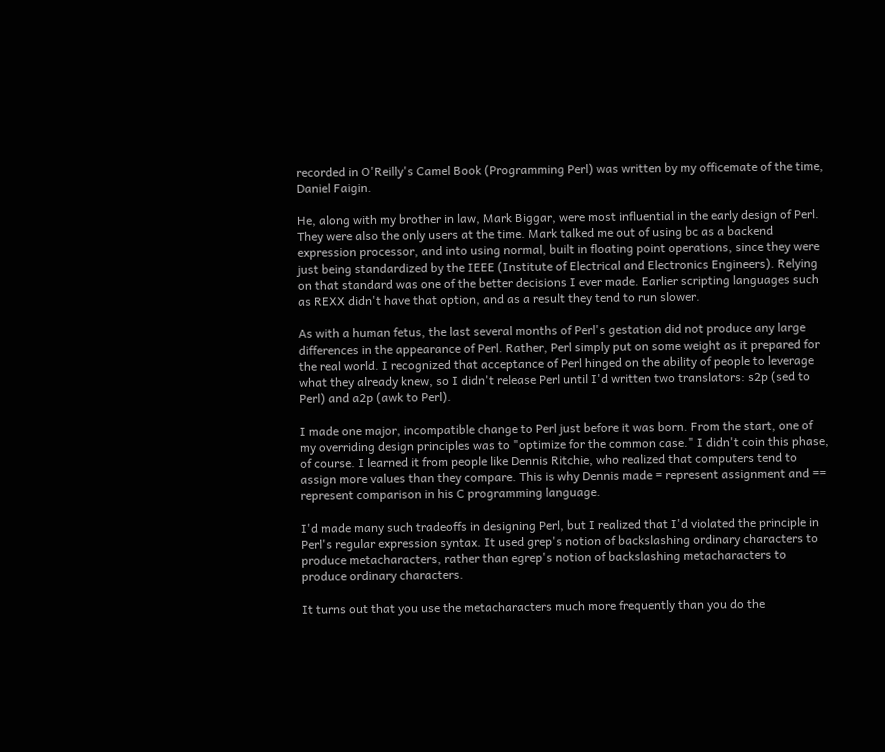recorded in O'Reilly's Camel Book (Programming Perl) was written by my officemate of the time, Daniel Faigin.

He, along with my brother in law, Mark Biggar, were most influential in the early design of Perl. They were also the only users at the time. Mark talked me out of using bc as a backend expression processor, and into using normal, built in floating point operations, since they were just being standardized by the IEEE (Institute of Electrical and Electronics Engineers). Relying on that standard was one of the better decisions I ever made. Earlier scripting languages such as REXX didn't have that option, and as a result they tend to run slower.

As with a human fetus, the last several months of Perl's gestation did not produce any large differences in the appearance of Perl. Rather, Perl simply put on some weight as it prepared for the real world. I recognized that acceptance of Perl hinged on the ability of people to leverage what they already knew, so I didn't release Perl until I'd written two translators: s2p (sed to Perl) and a2p (awk to Perl).

I made one major, incompatible change to Perl just before it was born. From the start, one of my overriding design principles was to "optimize for the common case." I didn't coin this phase, of course. I learned it from people like Dennis Ritchie, who realized that computers tend to assign more values than they compare. This is why Dennis made = represent assignment and == represent comparison in his C programming language.

I'd made many such tradeoffs in designing Perl, but I realized that I'd violated the principle in Perl's regular expression syntax. It used grep's notion of backslashing ordinary characters to produce metacharacters, rather than egrep's notion of backslashing metacharacters to produce ordinary characters.

It turns out that you use the metacharacters much more frequently than you do the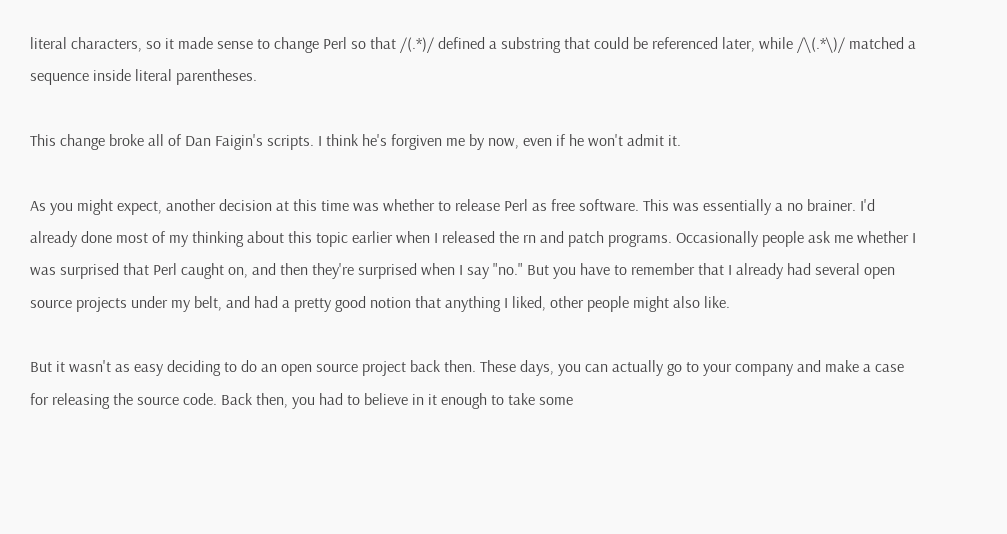literal characters, so it made sense to change Perl so that /(.*)/ defined a substring that could be referenced later, while /\(.*\)/ matched a sequence inside literal parentheses.

This change broke all of Dan Faigin's scripts. I think he's forgiven me by now, even if he won't admit it.

As you might expect, another decision at this time was whether to release Perl as free software. This was essentially a no brainer. I'd already done most of my thinking about this topic earlier when I released the rn and patch programs. Occasionally people ask me whether I was surprised that Perl caught on, and then they're surprised when I say "no." But you have to remember that I already had several open source projects under my belt, and had a pretty good notion that anything I liked, other people might also like.

But it wasn't as easy deciding to do an open source project back then. These days, you can actually go to your company and make a case for releasing the source code. Back then, you had to believe in it enough to take some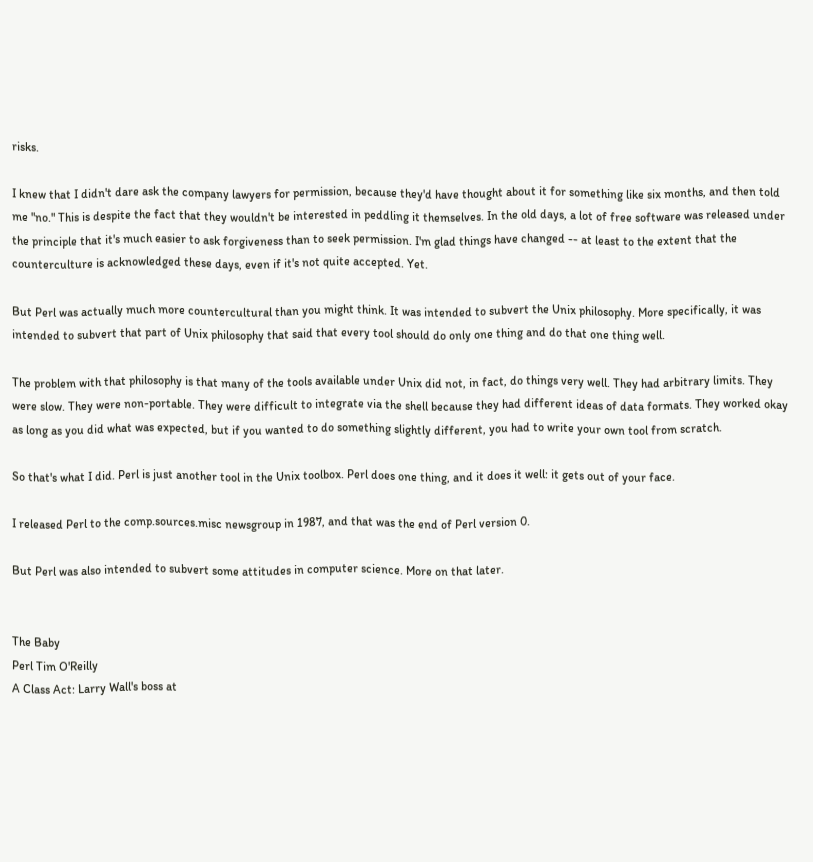risks.

I knew that I didn't dare ask the company lawyers for permission, because they'd have thought about it for something like six months, and then told me "no." This is despite the fact that they wouldn't be interested in peddling it themselves. In the old days, a lot of free software was released under the principle that it's much easier to ask forgiveness than to seek permission. I'm glad things have changed -- at least to the extent that the counterculture is acknowledged these days, even if it's not quite accepted. Yet.

But Perl was actually much more countercultural than you might think. It was intended to subvert the Unix philosophy. More specifically, it was intended to subvert that part of Unix philosophy that said that every tool should do only one thing and do that one thing well.

The problem with that philosophy is that many of the tools available under Unix did not, in fact, do things very well. They had arbitrary limits. They were slow. They were non-portable. They were difficult to integrate via the shell because they had different ideas of data formats. They worked okay as long as you did what was expected, but if you wanted to do something slightly different, you had to write your own tool from scratch.

So that's what I did. Perl is just another tool in the Unix toolbox. Perl does one thing, and it does it well: it gets out of your face.

I released Perl to the comp.sources.misc newsgroup in 1987, and that was the end of Perl version 0.

But Perl was also intended to subvert some attitudes in computer science. More on that later.


The Baby
Perl Tim O'Reilly
A Class Act: Larry Wall's boss at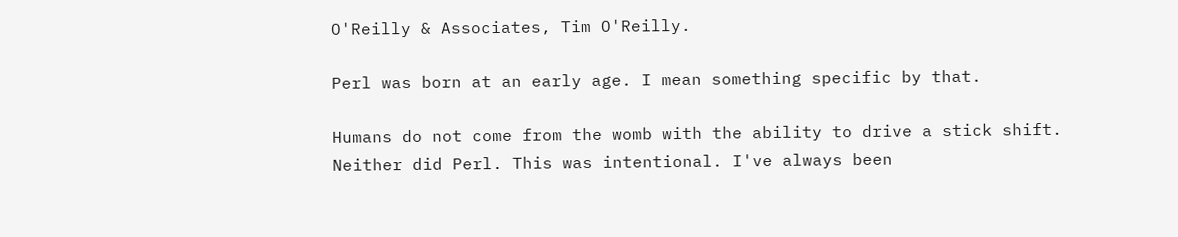O'Reilly & Associates, Tim O'Reilly.

Perl was born at an early age. I mean something specific by that.

Humans do not come from the womb with the ability to drive a stick shift. Neither did Perl. This was intentional. I've always been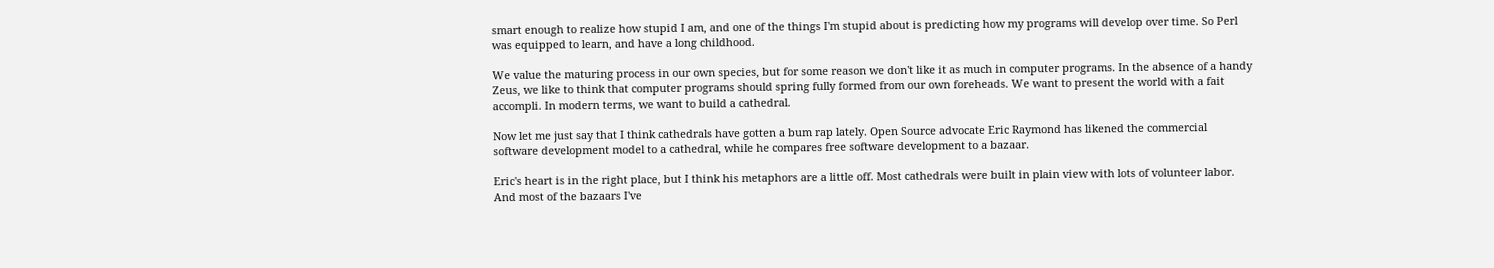smart enough to realize how stupid I am, and one of the things I'm stupid about is predicting how my programs will develop over time. So Perl was equipped to learn, and have a long childhood.

We value the maturing process in our own species, but for some reason we don't like it as much in computer programs. In the absence of a handy Zeus, we like to think that computer programs should spring fully formed from our own foreheads. We want to present the world with a fait accompli. In modern terms, we want to build a cathedral.

Now let me just say that I think cathedrals have gotten a bum rap lately. Open Source advocate Eric Raymond has likened the commercial software development model to a cathedral, while he compares free software development to a bazaar.

Eric's heart is in the right place, but I think his metaphors are a little off. Most cathedrals were built in plain view with lots of volunteer labor. And most of the bazaars I've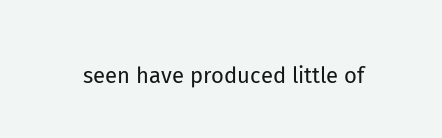seen have produced little of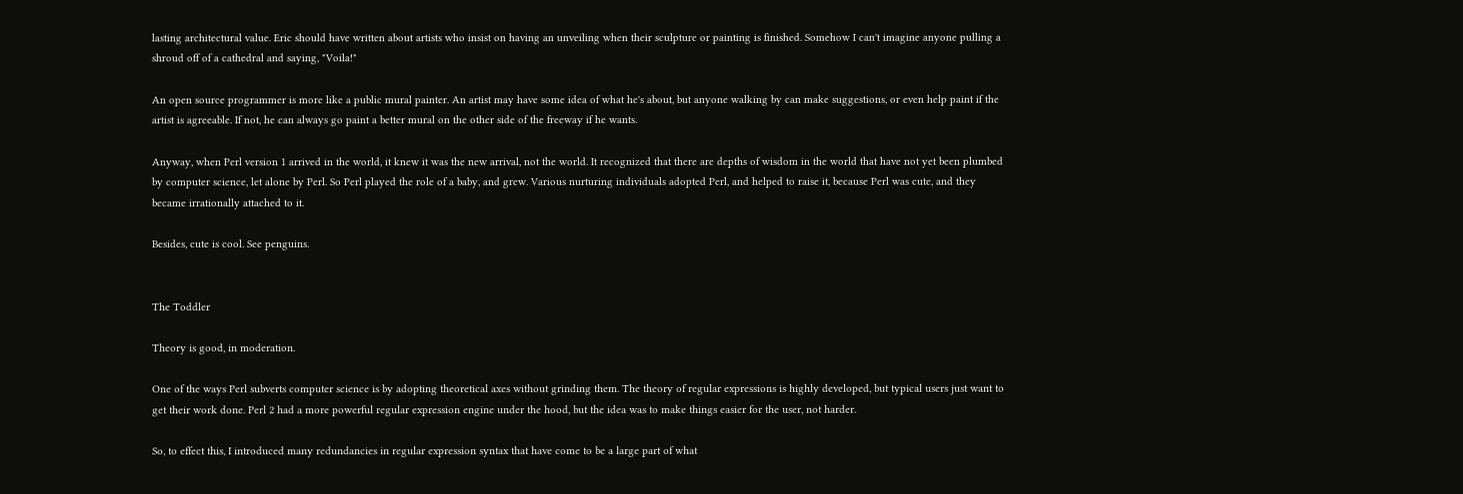lasting architectural value. Eric should have written about artists who insist on having an unveiling when their sculpture or painting is finished. Somehow I can't imagine anyone pulling a shroud off of a cathedral and saying, "Voila!"

An open source programmer is more like a public mural painter. An artist may have some idea of what he's about, but anyone walking by can make suggestions, or even help paint if the artist is agreeable. If not, he can always go paint a better mural on the other side of the freeway if he wants.

Anyway, when Perl version 1 arrived in the world, it knew it was the new arrival, not the world. It recognized that there are depths of wisdom in the world that have not yet been plumbed by computer science, let alone by Perl. So Perl played the role of a baby, and grew. Various nurturing individuals adopted Perl, and helped to raise it, because Perl was cute, and they became irrationally attached to it.

Besides, cute is cool. See penguins.


The Toddler

Theory is good, in moderation.

One of the ways Perl subverts computer science is by adopting theoretical axes without grinding them. The theory of regular expressions is highly developed, but typical users just want to get their work done. Perl 2 had a more powerful regular expression engine under the hood, but the idea was to make things easier for the user, not harder.

So, to effect this, I introduced many redundancies in regular expression syntax that have come to be a large part of what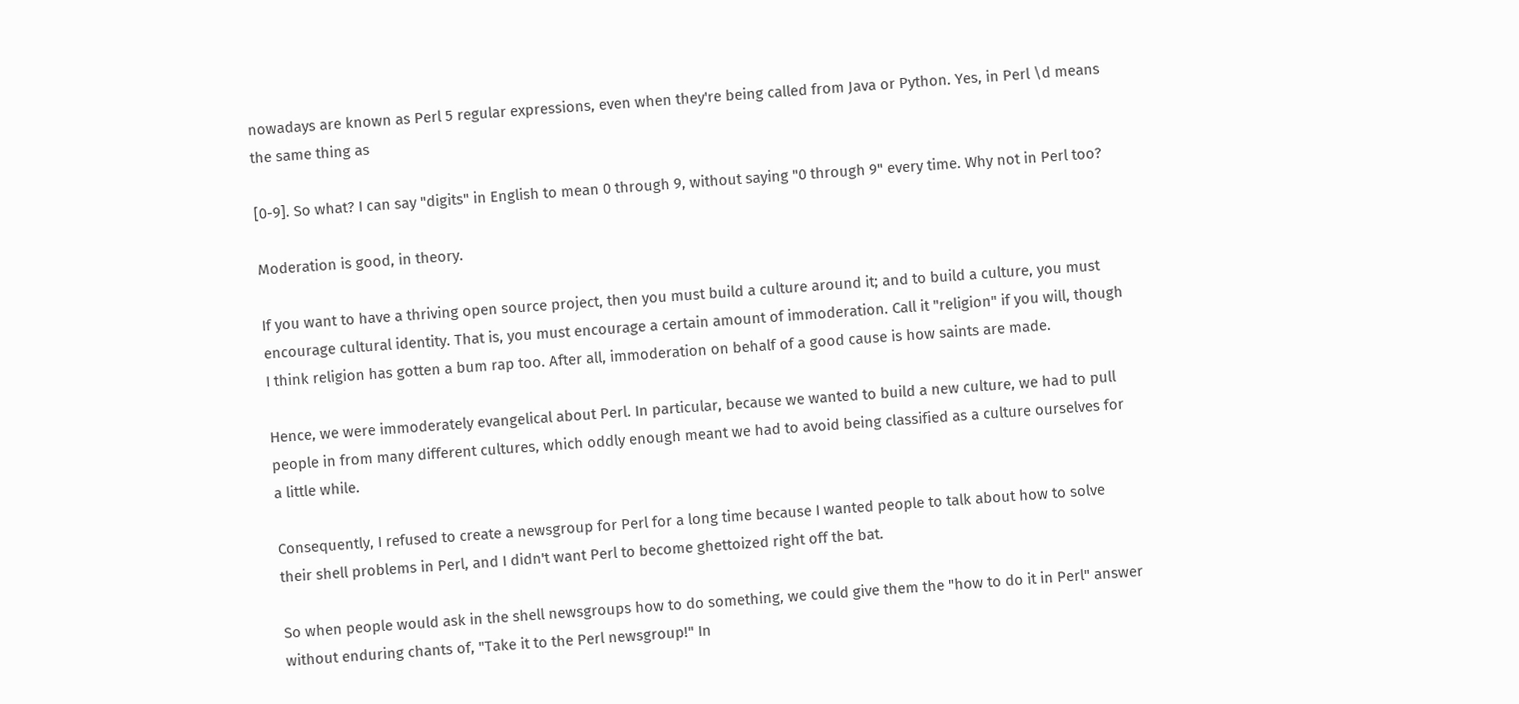nowadays are known as Perl 5 regular expressions, even when they're being called from Java or Python. Yes, in Perl \d means the same thing as

[0-9]. So what? I can say "digits" in English to mean 0 through 9, without saying "0 through 9" every time. Why not in Perl too?

Moderation is good, in theory.

If you want to have a thriving open source project, then you must build a culture around it; and to build a culture, you must encourage cultural identity. That is, you must encourage a certain amount of immoderation. Call it "religion" if you will, though I think religion has gotten a bum rap too. After all, immoderation on behalf of a good cause is how saints are made.

Hence, we were immoderately evangelical about Perl. In particular, because we wanted to build a new culture, we had to pull people in from many different cultures, which oddly enough meant we had to avoid being classified as a culture ourselves for a little while.

Consequently, I refused to create a newsgroup for Perl for a long time because I wanted people to talk about how to solve their shell problems in Perl, and I didn't want Perl to become ghettoized right off the bat.

So when people would ask in the shell newsgroups how to do something, we could give them the "how to do it in Perl" answer without enduring chants of, "Take it to the Perl newsgroup!" In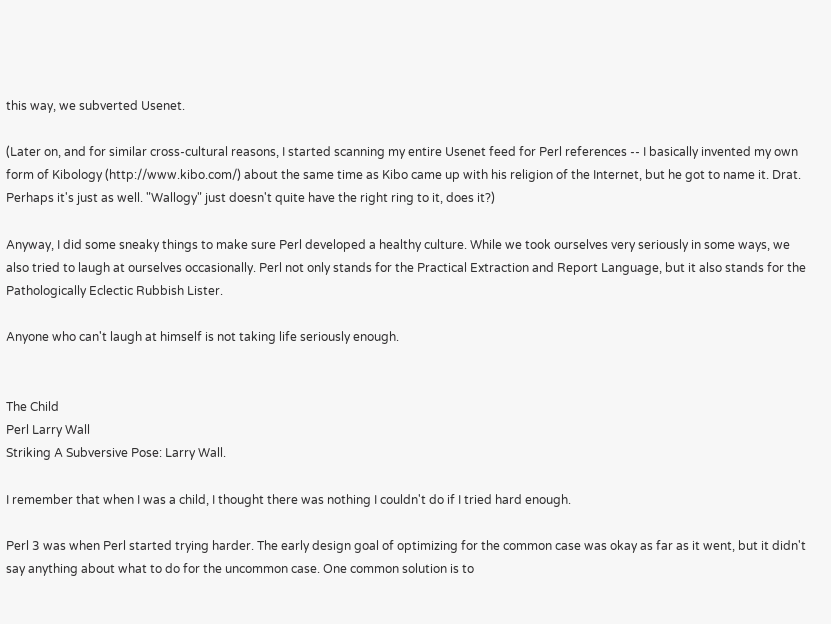this way, we subverted Usenet.

(Later on, and for similar cross-cultural reasons, I started scanning my entire Usenet feed for Perl references -- I basically invented my own form of Kibology (http://www.kibo.com/) about the same time as Kibo came up with his religion of the Internet, but he got to name it. Drat. Perhaps it's just as well. "Wallogy" just doesn't quite have the right ring to it, does it?)

Anyway, I did some sneaky things to make sure Perl developed a healthy culture. While we took ourselves very seriously in some ways, we also tried to laugh at ourselves occasionally. Perl not only stands for the Practical Extraction and Report Language, but it also stands for the Pathologically Eclectic Rubbish Lister.

Anyone who can't laugh at himself is not taking life seriously enough.


The Child
Perl Larry Wall
Striking A Subversive Pose: Larry Wall.

I remember that when I was a child, I thought there was nothing I couldn't do if I tried hard enough.

Perl 3 was when Perl started trying harder. The early design goal of optimizing for the common case was okay as far as it went, but it didn't say anything about what to do for the uncommon case. One common solution is to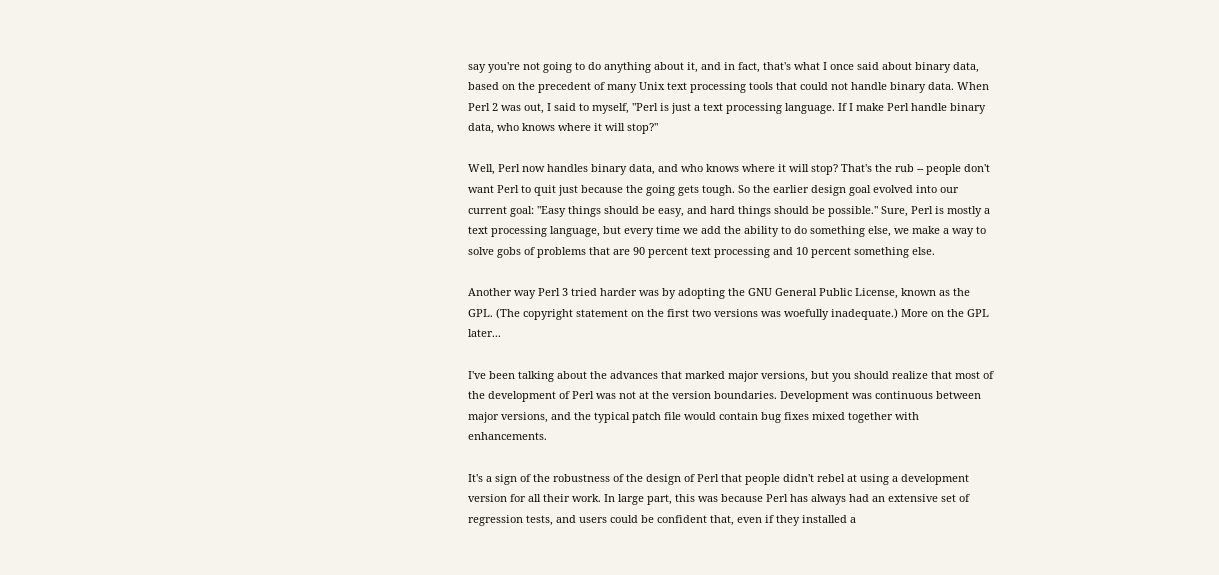say you're not going to do anything about it, and in fact, that's what I once said about binary data, based on the precedent of many Unix text processing tools that could not handle binary data. When Perl 2 was out, I said to myself, "Perl is just a text processing language. If I make Perl handle binary data, who knows where it will stop?"

Well, Perl now handles binary data, and who knows where it will stop? That's the rub -- people don't want Perl to quit just because the going gets tough. So the earlier design goal evolved into our current goal: "Easy things should be easy, and hard things should be possible." Sure, Perl is mostly a text processing language, but every time we add the ability to do something else, we make a way to solve gobs of problems that are 90 percent text processing and 10 percent something else.

Another way Perl 3 tried harder was by adopting the GNU General Public License, known as the GPL. (The copyright statement on the first two versions was woefully inadequate.) More on the GPL later...

I've been talking about the advances that marked major versions, but you should realize that most of the development of Perl was not at the version boundaries. Development was continuous between major versions, and the typical patch file would contain bug fixes mixed together with enhancements.

It's a sign of the robustness of the design of Perl that people didn't rebel at using a development version for all their work. In large part, this was because Perl has always had an extensive set of regression tests, and users could be confident that, even if they installed a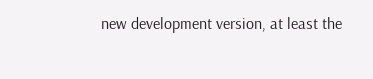new development version, at least the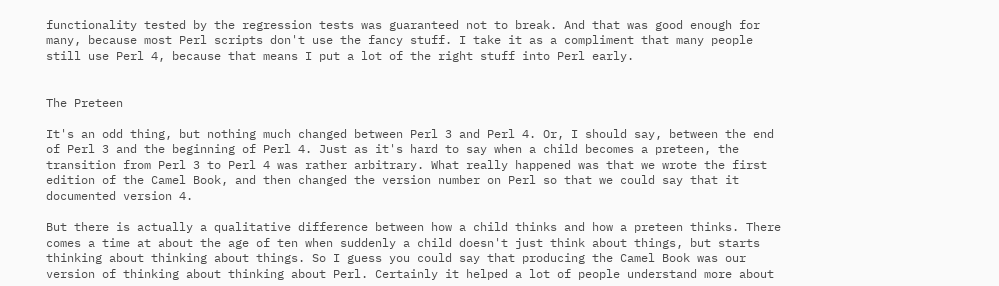functionality tested by the regression tests was guaranteed not to break. And that was good enough for many, because most Perl scripts don't use the fancy stuff. I take it as a compliment that many people still use Perl 4, because that means I put a lot of the right stuff into Perl early.


The Preteen

It's an odd thing, but nothing much changed between Perl 3 and Perl 4. Or, I should say, between the end of Perl 3 and the beginning of Perl 4. Just as it's hard to say when a child becomes a preteen, the transition from Perl 3 to Perl 4 was rather arbitrary. What really happened was that we wrote the first edition of the Camel Book, and then changed the version number on Perl so that we could say that it documented version 4.

But there is actually a qualitative difference between how a child thinks and how a preteen thinks. There comes a time at about the age of ten when suddenly a child doesn't just think about things, but starts thinking about thinking about things. So I guess you could say that producing the Camel Book was our version of thinking about thinking about Perl. Certainly it helped a lot of people understand more about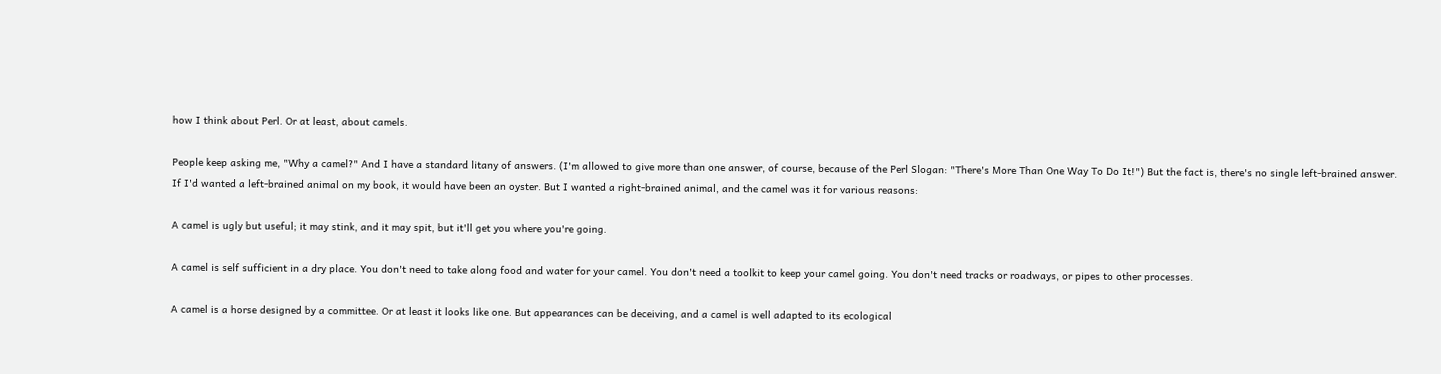how I think about Perl. Or at least, about camels.

People keep asking me, "Why a camel?" And I have a standard litany of answers. (I'm allowed to give more than one answer, of course, because of the Perl Slogan: "There's More Than One Way To Do It!") But the fact is, there's no single left-brained answer. If I'd wanted a left-brained animal on my book, it would have been an oyster. But I wanted a right-brained animal, and the camel was it for various reasons:

A camel is ugly but useful; it may stink, and it may spit, but it'll get you where you're going.

A camel is self sufficient in a dry place. You don't need to take along food and water for your camel. You don't need a toolkit to keep your camel going. You don't need tracks or roadways, or pipes to other processes.

A camel is a horse designed by a committee. Or at least it looks like one. But appearances can be deceiving, and a camel is well adapted to its ecological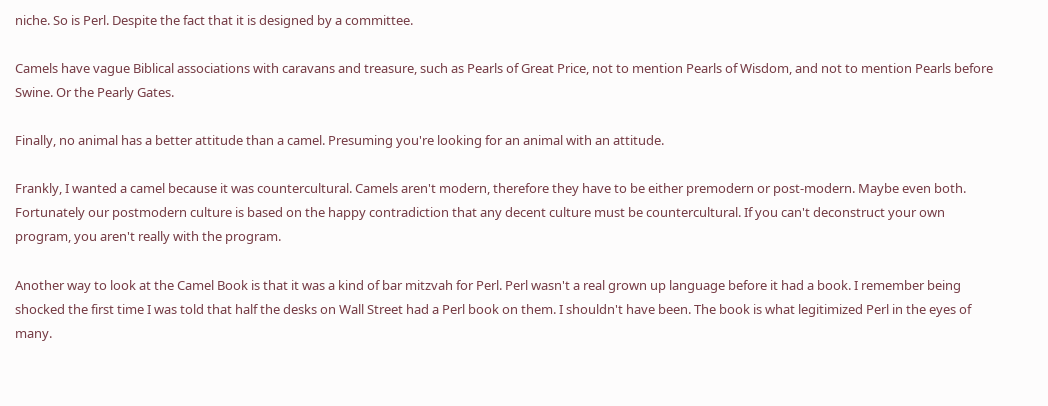niche. So is Perl. Despite the fact that it is designed by a committee.

Camels have vague Biblical associations with caravans and treasure, such as Pearls of Great Price, not to mention Pearls of Wisdom, and not to mention Pearls before Swine. Or the Pearly Gates.

Finally, no animal has a better attitude than a camel. Presuming you're looking for an animal with an attitude.

Frankly, I wanted a camel because it was countercultural. Camels aren't modern, therefore they have to be either premodern or post-modern. Maybe even both. Fortunately our postmodern culture is based on the happy contradiction that any decent culture must be countercultural. If you can't deconstruct your own program, you aren't really with the program.

Another way to look at the Camel Book is that it was a kind of bar mitzvah for Perl. Perl wasn't a real grown up language before it had a book. I remember being shocked the first time I was told that half the desks on Wall Street had a Perl book on them. I shouldn't have been. The book is what legitimized Perl in the eyes of many.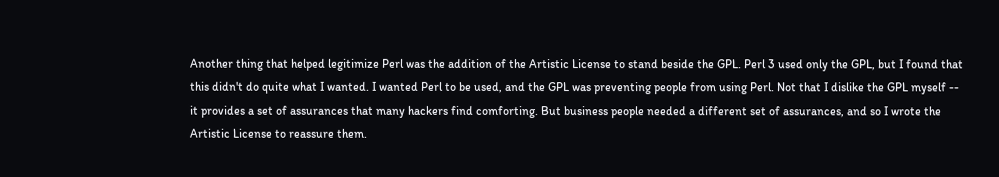Another thing that helped legitimize Perl was the addition of the Artistic License to stand beside the GPL. Perl 3 used only the GPL, but I found that this didn't do quite what I wanted. I wanted Perl to be used, and the GPL was preventing people from using Perl. Not that I dislike the GPL myself -- it provides a set of assurances that many hackers find comforting. But business people needed a different set of assurances, and so I wrote the Artistic License to reassure them.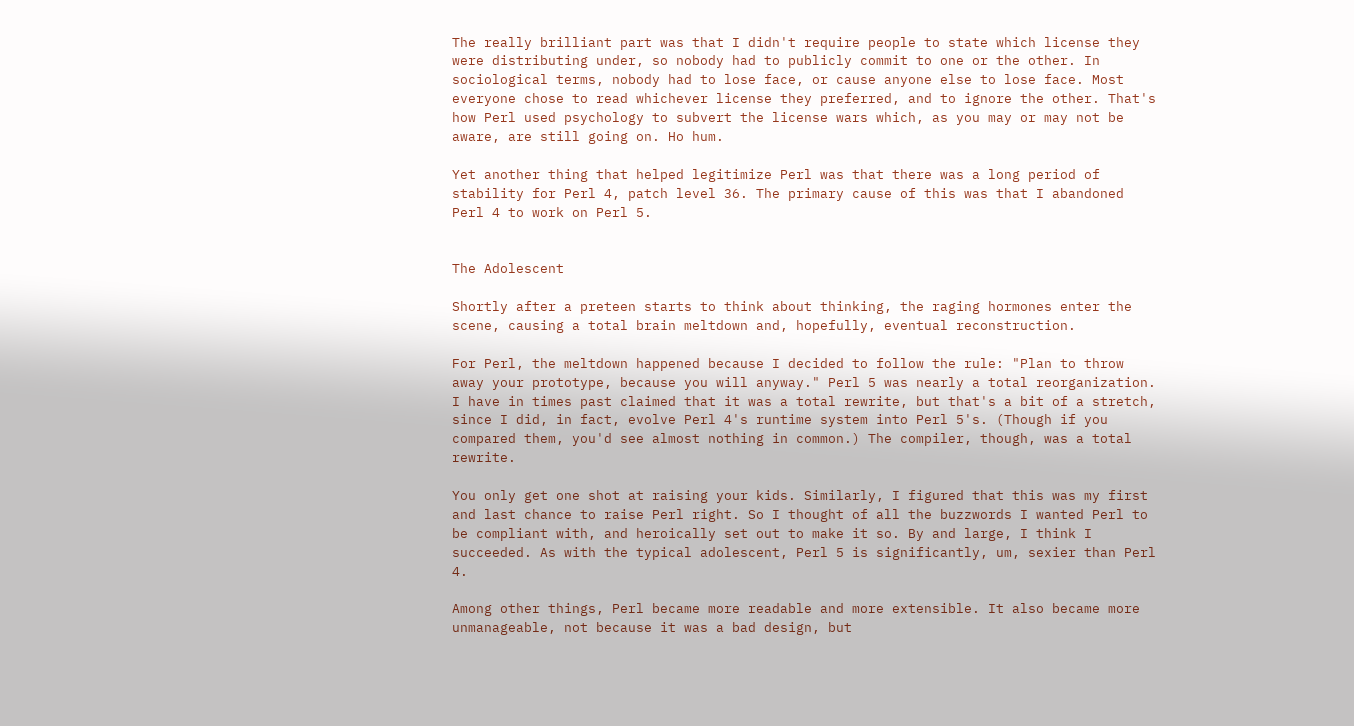The really brilliant part was that I didn't require people to state which license they were distributing under, so nobody had to publicly commit to one or the other. In sociological terms, nobody had to lose face, or cause anyone else to lose face. Most everyone chose to read whichever license they preferred, and to ignore the other. That's how Perl used psychology to subvert the license wars which, as you may or may not be aware, are still going on. Ho hum.

Yet another thing that helped legitimize Perl was that there was a long period of stability for Perl 4, patch level 36. The primary cause of this was that I abandoned Perl 4 to work on Perl 5.


The Adolescent

Shortly after a preteen starts to think about thinking, the raging hormones enter the scene, causing a total brain meltdown and, hopefully, eventual reconstruction.

For Perl, the meltdown happened because I decided to follow the rule: "Plan to throw away your prototype, because you will anyway." Perl 5 was nearly a total reorganization. I have in times past claimed that it was a total rewrite, but that's a bit of a stretch, since I did, in fact, evolve Perl 4's runtime system into Perl 5's. (Though if you compared them, you'd see almost nothing in common.) The compiler, though, was a total rewrite.

You only get one shot at raising your kids. Similarly, I figured that this was my first and last chance to raise Perl right. So I thought of all the buzzwords I wanted Perl to be compliant with, and heroically set out to make it so. By and large, I think I succeeded. As with the typical adolescent, Perl 5 is significantly, um, sexier than Perl 4.

Among other things, Perl became more readable and more extensible. It also became more unmanageable, not because it was a bad design, but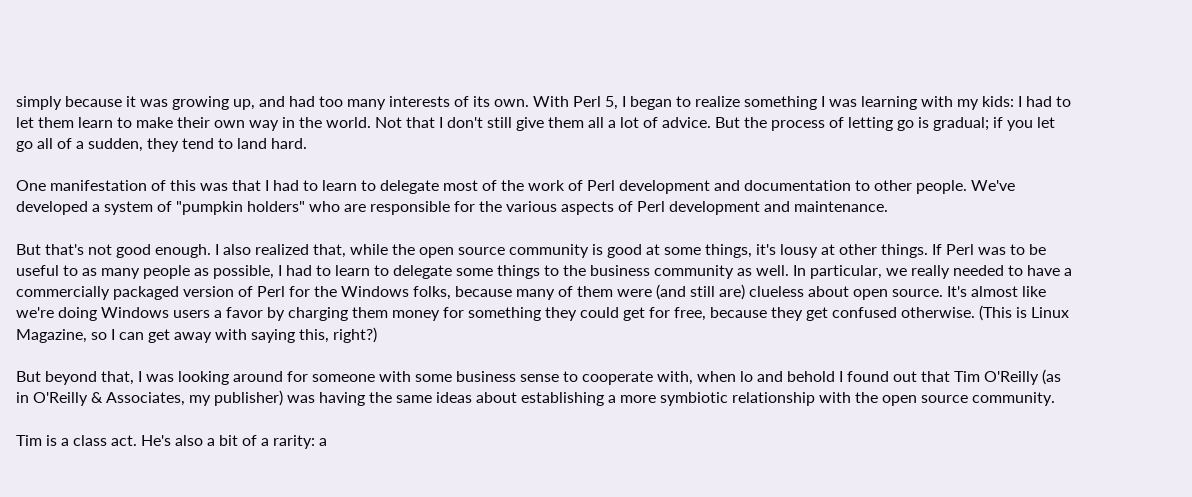simply because it was growing up, and had too many interests of its own. With Perl 5, I began to realize something I was learning with my kids: I had to let them learn to make their own way in the world. Not that I don't still give them all a lot of advice. But the process of letting go is gradual; if you let go all of a sudden, they tend to land hard.

One manifestation of this was that I had to learn to delegate most of the work of Perl development and documentation to other people. We've developed a system of "pumpkin holders" who are responsible for the various aspects of Perl development and maintenance.

But that's not good enough. I also realized that, while the open source community is good at some things, it's lousy at other things. If Perl was to be useful to as many people as possible, I had to learn to delegate some things to the business community as well. In particular, we really needed to have a commercially packaged version of Perl for the Windows folks, because many of them were (and still are) clueless about open source. It's almost like we're doing Windows users a favor by charging them money for something they could get for free, because they get confused otherwise. (This is Linux Magazine, so I can get away with saying this, right?)

But beyond that, I was looking around for someone with some business sense to cooperate with, when lo and behold I found out that Tim O'Reilly (as in O'Reilly & Associates, my publisher) was having the same ideas about establishing a more symbiotic relationship with the open source community.

Tim is a class act. He's also a bit of a rarity: a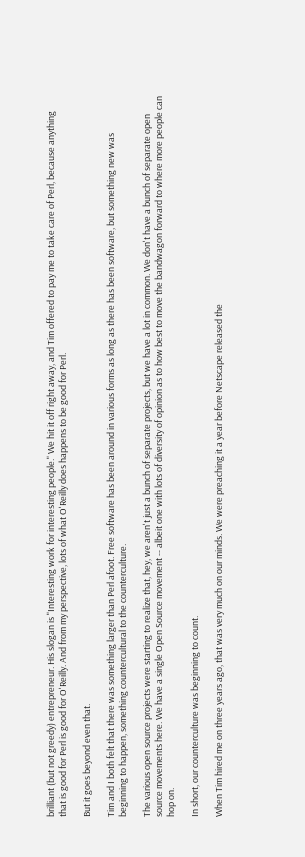brilliant (but not greedy) entrepreneur. His slogan is "Interesting work for interesting people." We hit it off right away, and Tim offered to pay me to take care of Perl, because anything that is good for Perl is good for O'Reilly. And from my perspective, lots of what O'Reilly does happens to be good for Perl.

But it goes beyond even that.

Tim and I both felt that there was something larger than Perl afoot. Free software has been around in various forms as long as there has been software, but something new was beginning to happen, something countercultural to the counterculture.

The various open source projects were starting to realize that, hey, we aren't just a bunch of separate projects, but we have a lot in common. We don't have a bunch of separate open source movements here. We have a single Open Source movement -- albeit one with lots of diversity of opinion as to how best to move the bandwagon forward to where more people can hop on.

In short, our counterculture was beginning to count.

When Tim hired me on three years ago, that was very much on our minds. We were preaching it a year before Netscape released the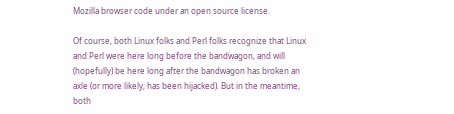Mozilla browser code under an open source license.

Of course, both Linux folks and Perl folks recognize that Linux and Perl were here long before the bandwagon, and will (hopefully) be here long after the bandwagon has broken an axle (or more likely, has been hijacked). But in the meantime, both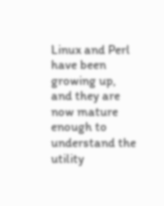Linux and Perl have been growing up, and they are now mature enough to understand the utility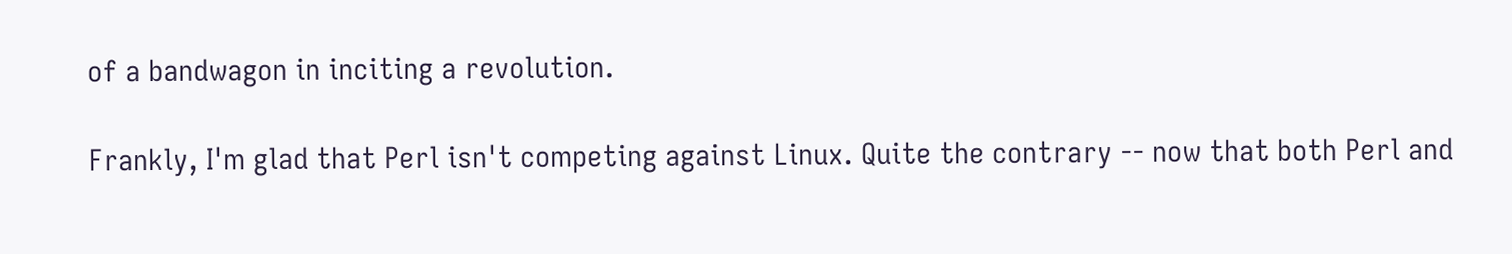of a bandwagon in inciting a revolution.

Frankly, I'm glad that Perl isn't competing against Linux. Quite the contrary -- now that both Perl and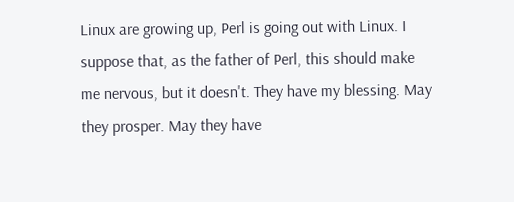Linux are growing up, Perl is going out with Linux. I suppose that, as the father of Perl, this should make me nervous, but it doesn't. They have my blessing. May they prosper. May they have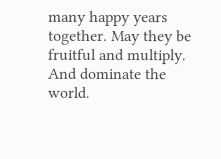many happy years together. May they be fruitful and multiply. And dominate the world.